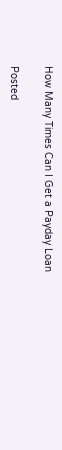How Many Times Can I Get a Payday Loan

Posted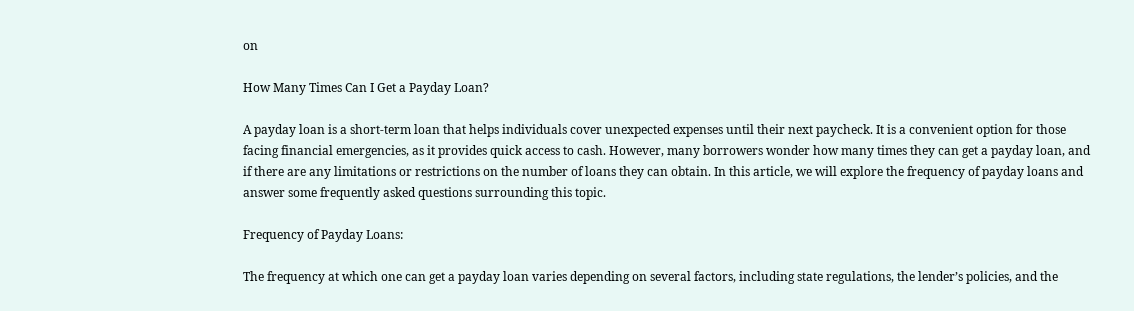on

How Many Times Can I Get a Payday Loan?

A payday loan is a short-term loan that helps individuals cover unexpected expenses until their next paycheck. It is a convenient option for those facing financial emergencies, as it provides quick access to cash. However, many borrowers wonder how many times they can get a payday loan, and if there are any limitations or restrictions on the number of loans they can obtain. In this article, we will explore the frequency of payday loans and answer some frequently asked questions surrounding this topic.

Frequency of Payday Loans:

The frequency at which one can get a payday loan varies depending on several factors, including state regulations, the lender’s policies, and the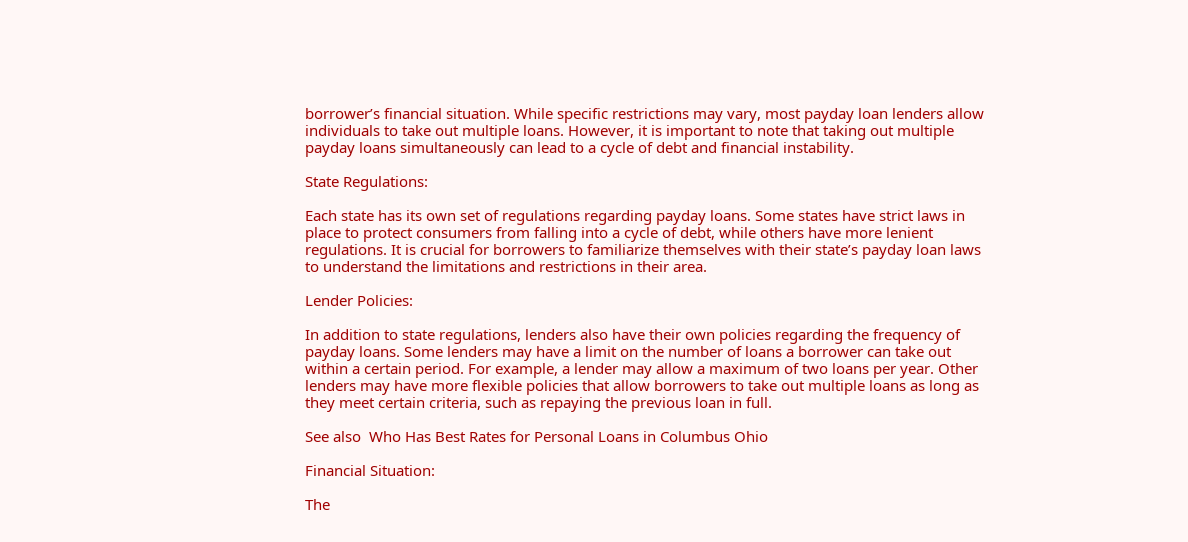borrower’s financial situation. While specific restrictions may vary, most payday loan lenders allow individuals to take out multiple loans. However, it is important to note that taking out multiple payday loans simultaneously can lead to a cycle of debt and financial instability.

State Regulations:

Each state has its own set of regulations regarding payday loans. Some states have strict laws in place to protect consumers from falling into a cycle of debt, while others have more lenient regulations. It is crucial for borrowers to familiarize themselves with their state’s payday loan laws to understand the limitations and restrictions in their area.

Lender Policies:

In addition to state regulations, lenders also have their own policies regarding the frequency of payday loans. Some lenders may have a limit on the number of loans a borrower can take out within a certain period. For example, a lender may allow a maximum of two loans per year. Other lenders may have more flexible policies that allow borrowers to take out multiple loans as long as they meet certain criteria, such as repaying the previous loan in full.

See also  Who Has Best Rates for Personal Loans in Columbus Ohio

Financial Situation:

The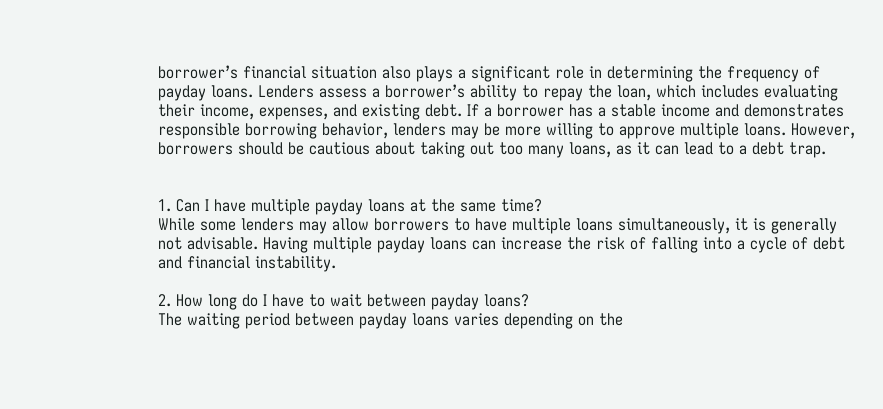borrower’s financial situation also plays a significant role in determining the frequency of payday loans. Lenders assess a borrower’s ability to repay the loan, which includes evaluating their income, expenses, and existing debt. If a borrower has a stable income and demonstrates responsible borrowing behavior, lenders may be more willing to approve multiple loans. However, borrowers should be cautious about taking out too many loans, as it can lead to a debt trap.


1. Can I have multiple payday loans at the same time?
While some lenders may allow borrowers to have multiple loans simultaneously, it is generally not advisable. Having multiple payday loans can increase the risk of falling into a cycle of debt and financial instability.

2. How long do I have to wait between payday loans?
The waiting period between payday loans varies depending on the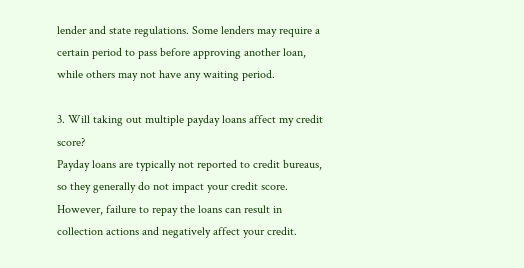lender and state regulations. Some lenders may require a certain period to pass before approving another loan, while others may not have any waiting period.

3. Will taking out multiple payday loans affect my credit score?
Payday loans are typically not reported to credit bureaus, so they generally do not impact your credit score. However, failure to repay the loans can result in collection actions and negatively affect your credit.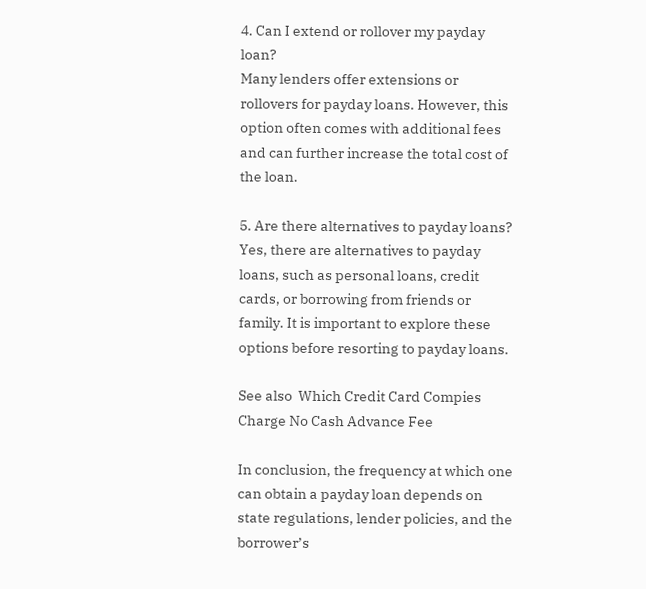4. Can I extend or rollover my payday loan?
Many lenders offer extensions or rollovers for payday loans. However, this option often comes with additional fees and can further increase the total cost of the loan.

5. Are there alternatives to payday loans?
Yes, there are alternatives to payday loans, such as personal loans, credit cards, or borrowing from friends or family. It is important to explore these options before resorting to payday loans.

See also  Which Credit Card Compies Charge No Cash Advance Fee

In conclusion, the frequency at which one can obtain a payday loan depends on state regulations, lender policies, and the borrower’s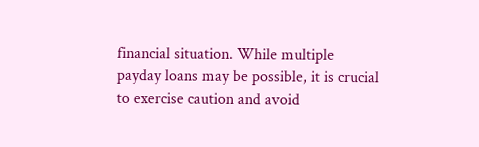financial situation. While multiple payday loans may be possible, it is crucial to exercise caution and avoid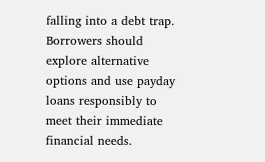falling into a debt trap. Borrowers should explore alternative options and use payday loans responsibly to meet their immediate financial needs.